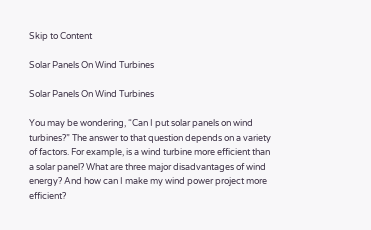Skip to Content

Solar Panels On Wind Turbines

Solar Panels On Wind Turbines

You may be wondering, “Can I put solar panels on wind turbines?” The answer to that question depends on a variety of factors. For example, is a wind turbine more efficient than a solar panel? What are three major disadvantages of wind energy? And how can I make my wind power project more efficient?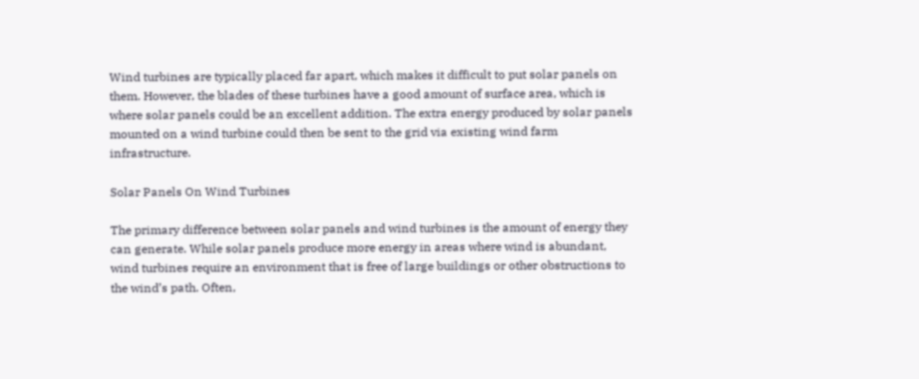Wind turbines are typically placed far apart, which makes it difficult to put solar panels on them. However, the blades of these turbines have a good amount of surface area, which is where solar panels could be an excellent addition. The extra energy produced by solar panels mounted on a wind turbine could then be sent to the grid via existing wind farm infrastructure.

Solar Panels On Wind Turbines

The primary difference between solar panels and wind turbines is the amount of energy they can generate. While solar panels produce more energy in areas where wind is abundant, wind turbines require an environment that is free of large buildings or other obstructions to the wind’s path. Often,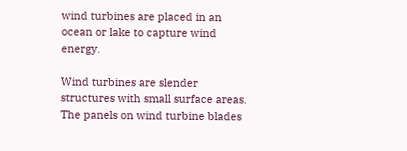wind turbines are placed in an ocean or lake to capture wind energy.

Wind turbines are slender structures with small surface areas. The panels on wind turbine blades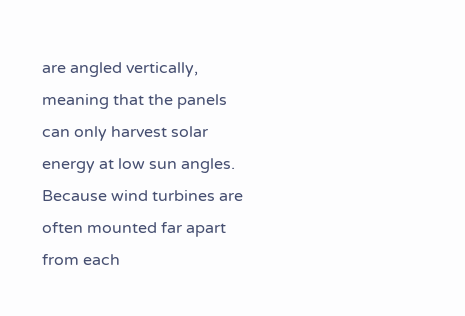are angled vertically, meaning that the panels can only harvest solar energy at low sun angles. Because wind turbines are often mounted far apart from each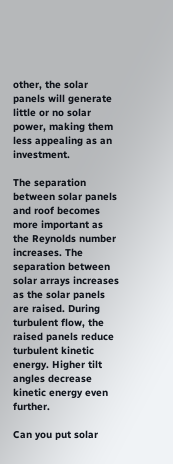other, the solar panels will generate little or no solar power, making them less appealing as an investment.

The separation between solar panels and roof becomes more important as the Reynolds number increases. The separation between solar arrays increases as the solar panels are raised. During turbulent flow, the raised panels reduce turbulent kinetic energy. Higher tilt angles decrease kinetic energy even further.

Can you put solar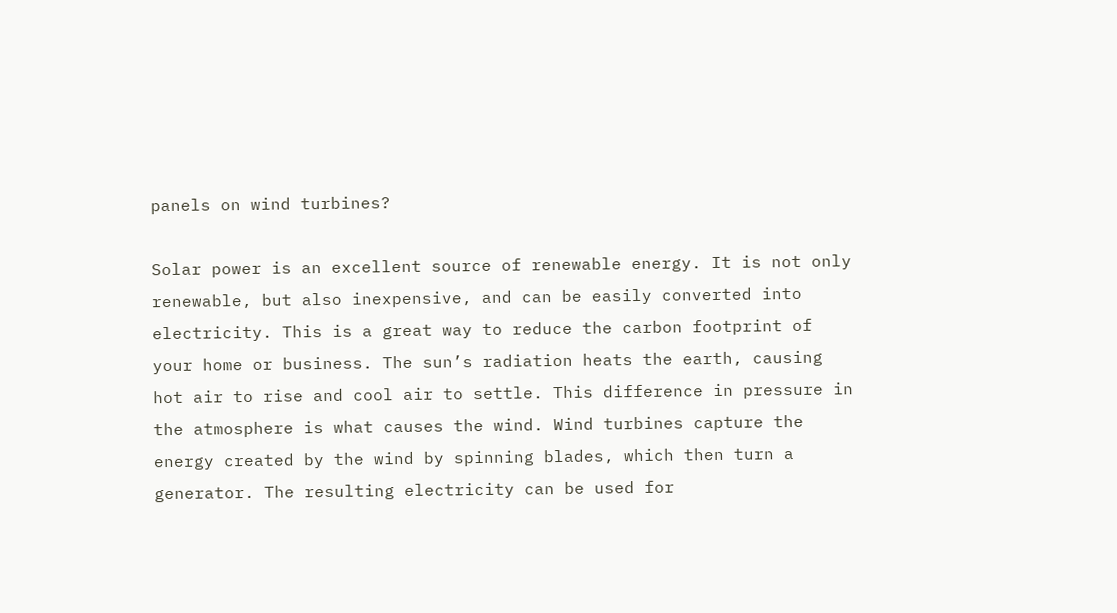panels on wind turbines?

Solar power is an excellent source of renewable energy. It is not only renewable, but also inexpensive, and can be easily converted into electricity. This is a great way to reduce the carbon footprint of your home or business. The sun’s radiation heats the earth, causing hot air to rise and cool air to settle. This difference in pressure in the atmosphere is what causes the wind. Wind turbines capture the energy created by the wind by spinning blades, which then turn a generator. The resulting electricity can be used for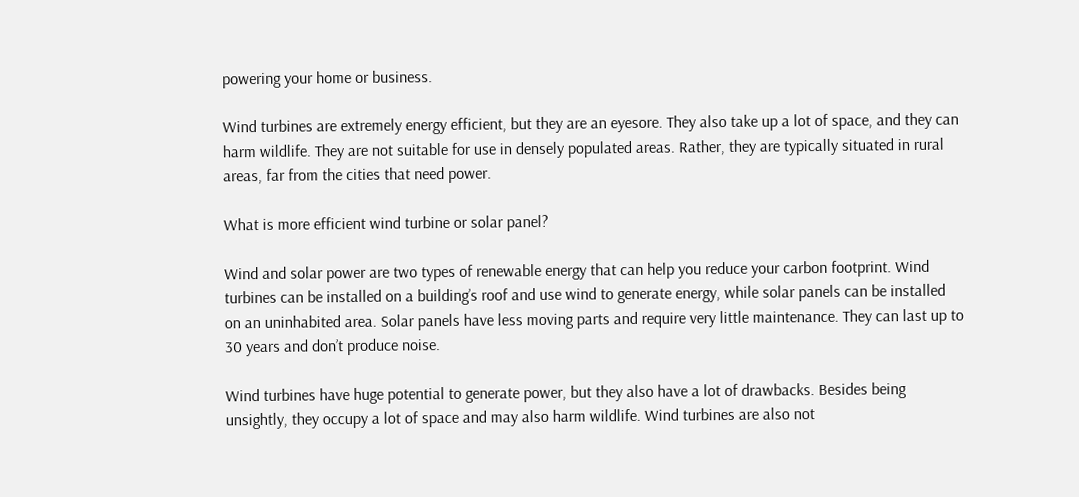powering your home or business.

Wind turbines are extremely energy efficient, but they are an eyesore. They also take up a lot of space, and they can harm wildlife. They are not suitable for use in densely populated areas. Rather, they are typically situated in rural areas, far from the cities that need power.

What is more efficient wind turbine or solar panel?

Wind and solar power are two types of renewable energy that can help you reduce your carbon footprint. Wind turbines can be installed on a building’s roof and use wind to generate energy, while solar panels can be installed on an uninhabited area. Solar panels have less moving parts and require very little maintenance. They can last up to 30 years and don’t produce noise.

Wind turbines have huge potential to generate power, but they also have a lot of drawbacks. Besides being unsightly, they occupy a lot of space and may also harm wildlife. Wind turbines are also not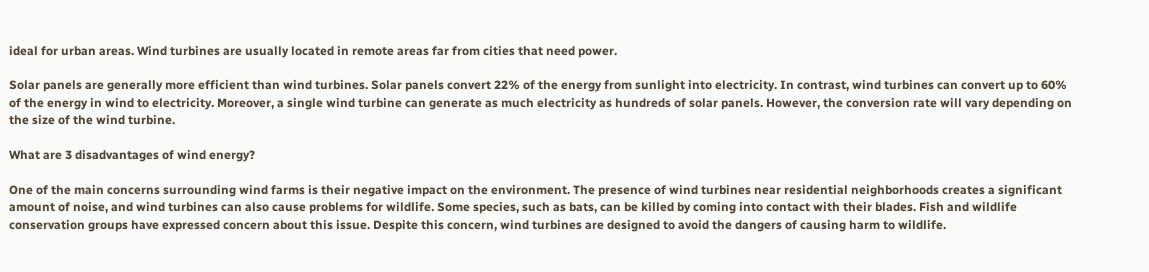ideal for urban areas. Wind turbines are usually located in remote areas far from cities that need power.

Solar panels are generally more efficient than wind turbines. Solar panels convert 22% of the energy from sunlight into electricity. In contrast, wind turbines can convert up to 60% of the energy in wind to electricity. Moreover, a single wind turbine can generate as much electricity as hundreds of solar panels. However, the conversion rate will vary depending on the size of the wind turbine.

What are 3 disadvantages of wind energy?

One of the main concerns surrounding wind farms is their negative impact on the environment. The presence of wind turbines near residential neighborhoods creates a significant amount of noise, and wind turbines can also cause problems for wildlife. Some species, such as bats, can be killed by coming into contact with their blades. Fish and wildlife conservation groups have expressed concern about this issue. Despite this concern, wind turbines are designed to avoid the dangers of causing harm to wildlife.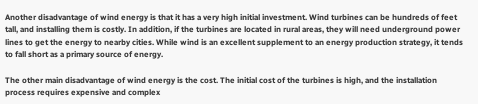Another disadvantage of wind energy is that it has a very high initial investment. Wind turbines can be hundreds of feet tall, and installing them is costly. In addition, if the turbines are located in rural areas, they will need underground power lines to get the energy to nearby cities. While wind is an excellent supplement to an energy production strategy, it tends to fall short as a primary source of energy.

The other main disadvantage of wind energy is the cost. The initial cost of the turbines is high, and the installation process requires expensive and complex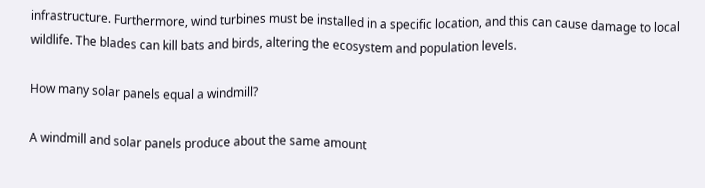infrastructure. Furthermore, wind turbines must be installed in a specific location, and this can cause damage to local wildlife. The blades can kill bats and birds, altering the ecosystem and population levels.

How many solar panels equal a windmill?

A windmill and solar panels produce about the same amount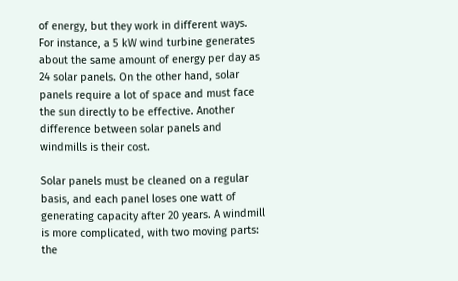of energy, but they work in different ways. For instance, a 5 kW wind turbine generates about the same amount of energy per day as 24 solar panels. On the other hand, solar panels require a lot of space and must face the sun directly to be effective. Another difference between solar panels and windmills is their cost.

Solar panels must be cleaned on a regular basis, and each panel loses one watt of generating capacity after 20 years. A windmill is more complicated, with two moving parts: the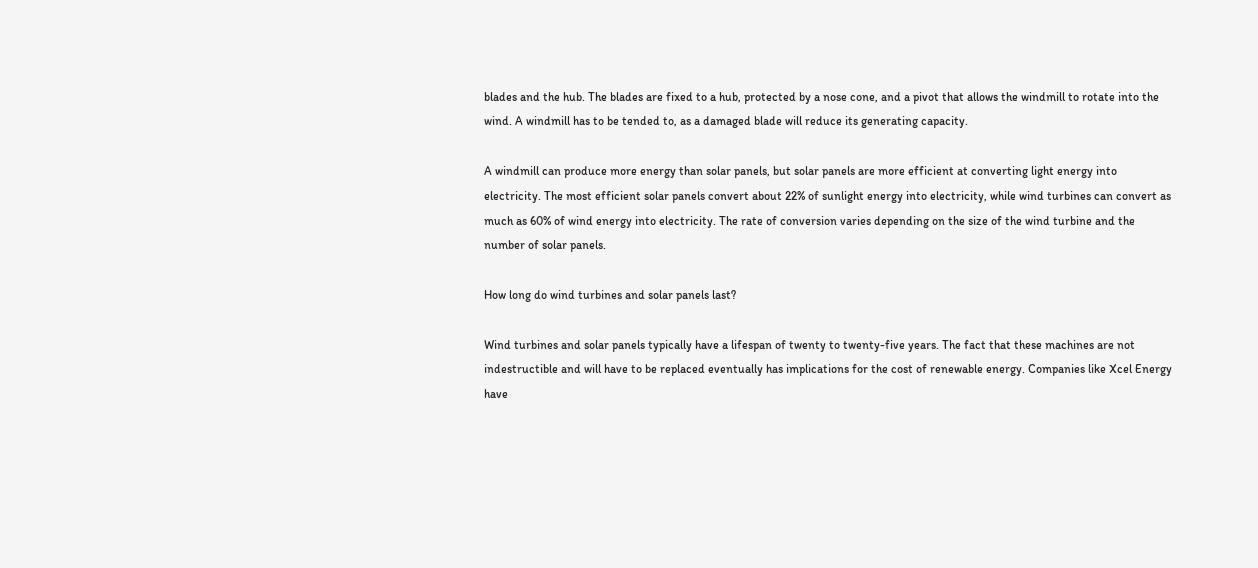blades and the hub. The blades are fixed to a hub, protected by a nose cone, and a pivot that allows the windmill to rotate into the wind. A windmill has to be tended to, as a damaged blade will reduce its generating capacity.

A windmill can produce more energy than solar panels, but solar panels are more efficient at converting light energy into electricity. The most efficient solar panels convert about 22% of sunlight energy into electricity, while wind turbines can convert as much as 60% of wind energy into electricity. The rate of conversion varies depending on the size of the wind turbine and the number of solar panels.

How long do wind turbines and solar panels last?

Wind turbines and solar panels typically have a lifespan of twenty to twenty-five years. The fact that these machines are not indestructible and will have to be replaced eventually has implications for the cost of renewable energy. Companies like Xcel Energy have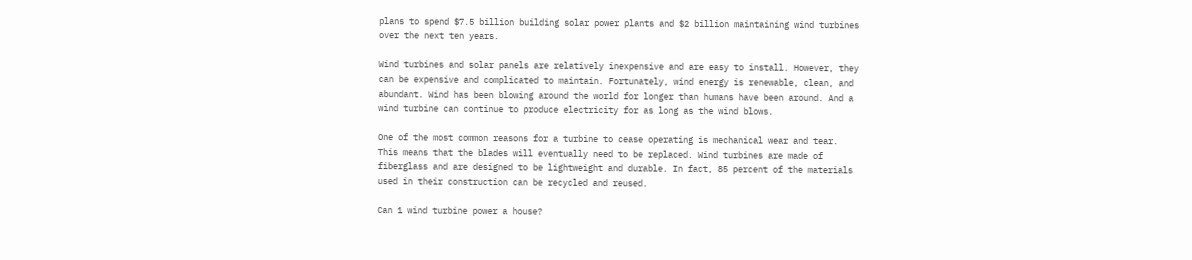plans to spend $7.5 billion building solar power plants and $2 billion maintaining wind turbines over the next ten years.

Wind turbines and solar panels are relatively inexpensive and are easy to install. However, they can be expensive and complicated to maintain. Fortunately, wind energy is renewable, clean, and abundant. Wind has been blowing around the world for longer than humans have been around. And a wind turbine can continue to produce electricity for as long as the wind blows.

One of the most common reasons for a turbine to cease operating is mechanical wear and tear. This means that the blades will eventually need to be replaced. Wind turbines are made of fiberglass and are designed to be lightweight and durable. In fact, 85 percent of the materials used in their construction can be recycled and reused.

Can 1 wind turbine power a house?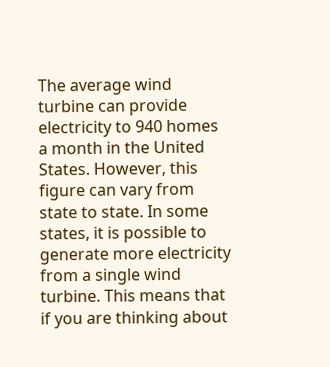The average wind turbine can provide electricity to 940 homes a month in the United States. However, this figure can vary from state to state. In some states, it is possible to generate more electricity from a single wind turbine. This means that if you are thinking about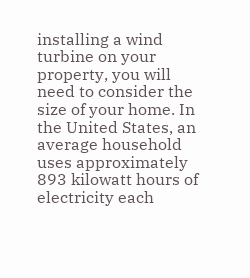installing a wind turbine on your property, you will need to consider the size of your home. In the United States, an average household uses approximately 893 kilowatt hours of electricity each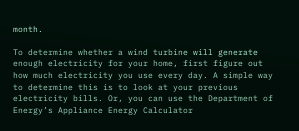month.

To determine whether a wind turbine will generate enough electricity for your home, first figure out how much electricity you use every day. A simple way to determine this is to look at your previous electricity bills. Or, you can use the Department of Energy’s Appliance Energy Calculator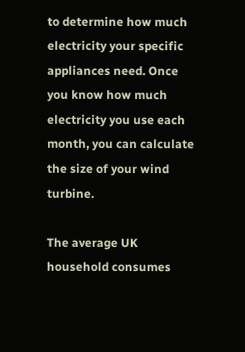to determine how much electricity your specific appliances need. Once you know how much electricity you use each month, you can calculate the size of your wind turbine.

The average UK household consumes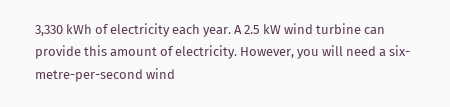3,330 kWh of electricity each year. A 2.5 kW wind turbine can provide this amount of electricity. However, you will need a six-metre-per-second wind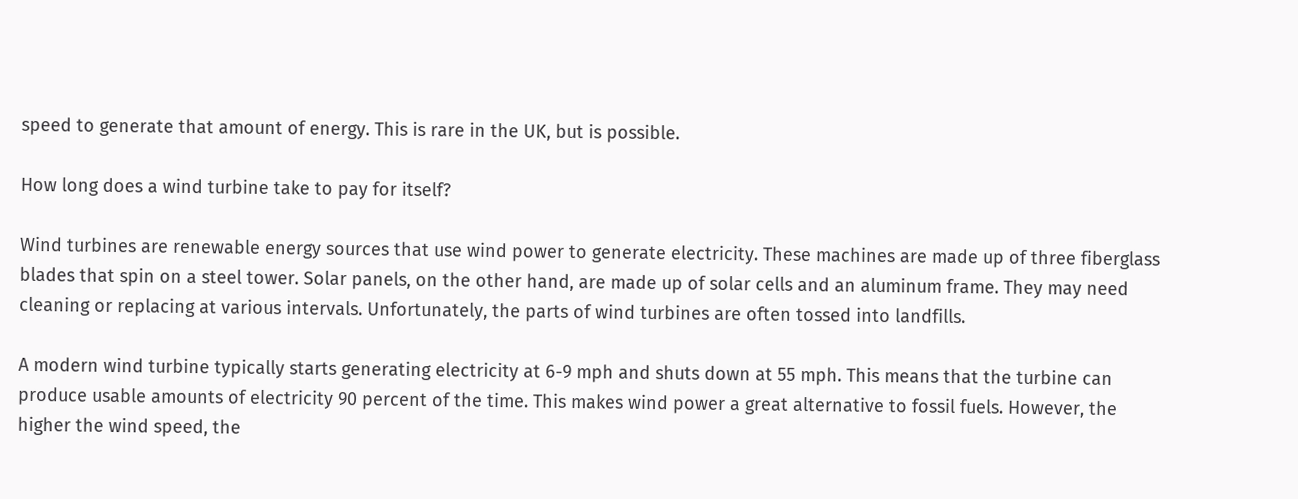speed to generate that amount of energy. This is rare in the UK, but is possible.

How long does a wind turbine take to pay for itself?

Wind turbines are renewable energy sources that use wind power to generate electricity. These machines are made up of three fiberglass blades that spin on a steel tower. Solar panels, on the other hand, are made up of solar cells and an aluminum frame. They may need cleaning or replacing at various intervals. Unfortunately, the parts of wind turbines are often tossed into landfills.

A modern wind turbine typically starts generating electricity at 6-9 mph and shuts down at 55 mph. This means that the turbine can produce usable amounts of electricity 90 percent of the time. This makes wind power a great alternative to fossil fuels. However, the higher the wind speed, the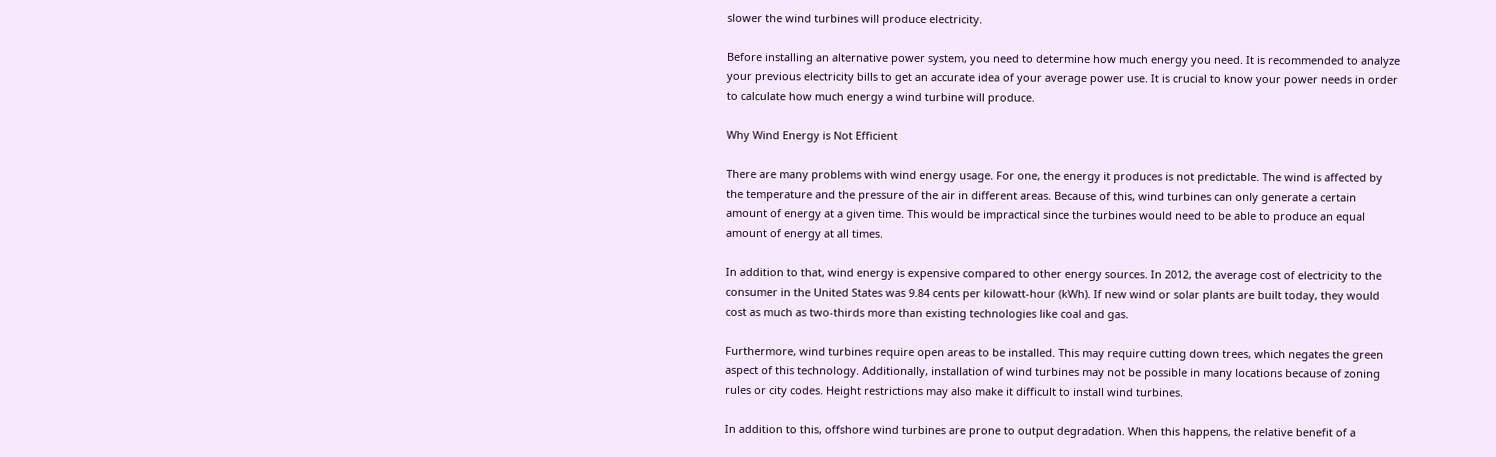slower the wind turbines will produce electricity.

Before installing an alternative power system, you need to determine how much energy you need. It is recommended to analyze your previous electricity bills to get an accurate idea of your average power use. It is crucial to know your power needs in order to calculate how much energy a wind turbine will produce.

Why Wind Energy is Not Efficient

There are many problems with wind energy usage. For one, the energy it produces is not predictable. The wind is affected by the temperature and the pressure of the air in different areas. Because of this, wind turbines can only generate a certain amount of energy at a given time. This would be impractical since the turbines would need to be able to produce an equal amount of energy at all times.

In addition to that, wind energy is expensive compared to other energy sources. In 2012, the average cost of electricity to the consumer in the United States was 9.84 cents per kilowatt-hour (kWh). If new wind or solar plants are built today, they would cost as much as two-thirds more than existing technologies like coal and gas.

Furthermore, wind turbines require open areas to be installed. This may require cutting down trees, which negates the green aspect of this technology. Additionally, installation of wind turbines may not be possible in many locations because of zoning rules or city codes. Height restrictions may also make it difficult to install wind turbines.

In addition to this, offshore wind turbines are prone to output degradation. When this happens, the relative benefit of a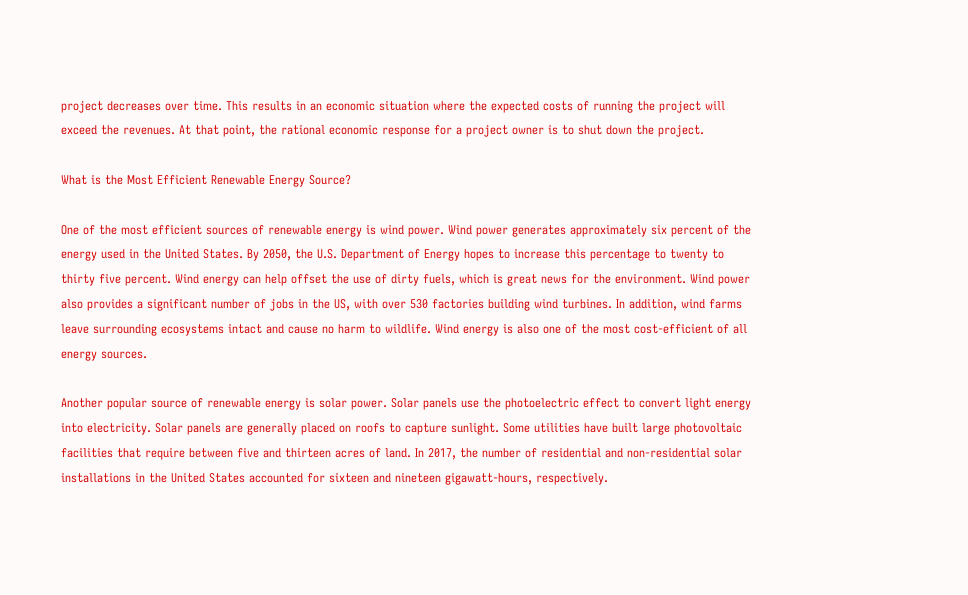project decreases over time. This results in an economic situation where the expected costs of running the project will exceed the revenues. At that point, the rational economic response for a project owner is to shut down the project.

What is the Most Efficient Renewable Energy Source?

One of the most efficient sources of renewable energy is wind power. Wind power generates approximately six percent of the energy used in the United States. By 2050, the U.S. Department of Energy hopes to increase this percentage to twenty to thirty five percent. Wind energy can help offset the use of dirty fuels, which is great news for the environment. Wind power also provides a significant number of jobs in the US, with over 530 factories building wind turbines. In addition, wind farms leave surrounding ecosystems intact and cause no harm to wildlife. Wind energy is also one of the most cost-efficient of all energy sources.

Another popular source of renewable energy is solar power. Solar panels use the photoelectric effect to convert light energy into electricity. Solar panels are generally placed on roofs to capture sunlight. Some utilities have built large photovoltaic facilities that require between five and thirteen acres of land. In 2017, the number of residential and non-residential solar installations in the United States accounted for sixteen and nineteen gigawatt-hours, respectively.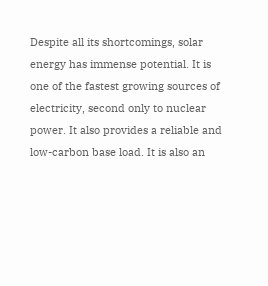Despite all its shortcomings, solar energy has immense potential. It is one of the fastest growing sources of electricity, second only to nuclear power. It also provides a reliable and low-carbon base load. It is also an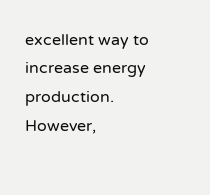excellent way to increase energy production. However,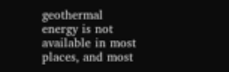geothermal energy is not available in most places, and most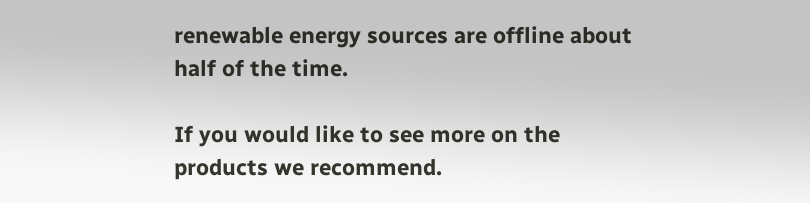renewable energy sources are offline about half of the time.

If you would like to see more on the products we recommend.